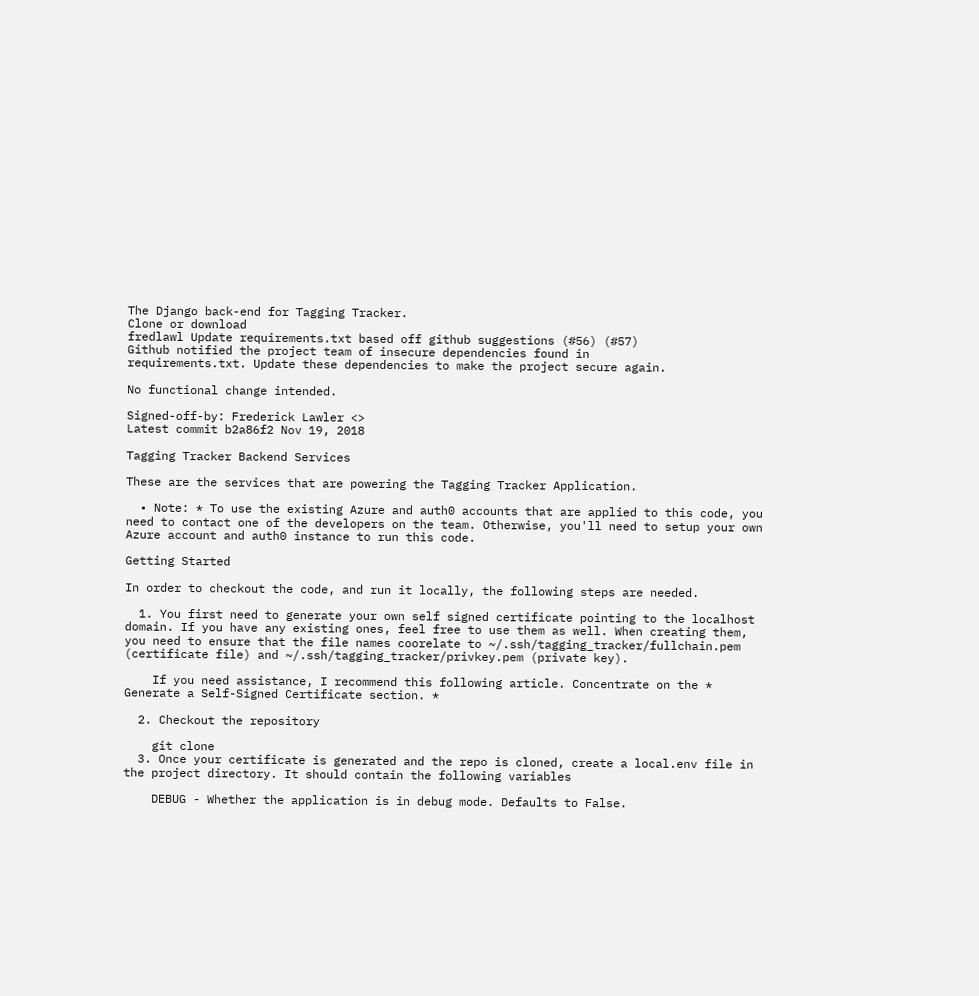The Django back-end for Tagging Tracker.
Clone or download
fredlawl Update requirements.txt based off github suggestions (#56) (#57)
Github notified the project team of insecure dependencies found in
requirements.txt. Update these dependencies to make the project secure again.

No functional change intended.

Signed-off-by: Frederick Lawler <>
Latest commit b2a86f2 Nov 19, 2018

Tagging Tracker Backend Services

These are the services that are powering the Tagging Tracker Application.

  • Note: * To use the existing Azure and auth0 accounts that are applied to this code, you need to contact one of the developers on the team. Otherwise, you'll need to setup your own Azure account and auth0 instance to run this code.

Getting Started

In order to checkout the code, and run it locally, the following steps are needed.

  1. You first need to generate your own self signed certificate pointing to the localhost domain. If you have any existing ones, feel free to use them as well. When creating them, you need to ensure that the file names coorelate to ~/.ssh/tagging_tracker/fullchain.pem (certificate file) and ~/.ssh/tagging_tracker/privkey.pem (private key).

    If you need assistance, I recommend this following article. Concentrate on the * Generate a Self-Signed Certificate section. *

  2. Checkout the repository

    git clone
  3. Once your certificate is generated and the repo is cloned, create a local.env file in the project directory. It should contain the following variables

    DEBUG - Whether the application is in debug mode. Defaults to False.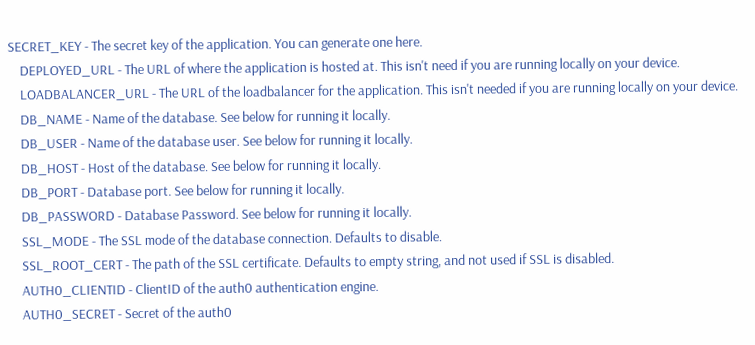SECRET_KEY - The secret key of the application. You can generate one here.
    DEPLOYED_URL - The URL of where the application is hosted at. This isn't need if you are running locally on your device.
    LOADBALANCER_URL - The URL of the loadbalancer for the application. This isn't needed if you are running locally on your device.
    DB_NAME - Name of the database. See below for running it locally.
    DB_USER - Name of the database user. See below for running it locally.
    DB_HOST - Host of the database. See below for running it locally.
    DB_PORT - Database port. See below for running it locally.
    DB_PASSWORD - Database Password. See below for running it locally.
    SSL_MODE - The SSL mode of the database connection. Defaults to disable.
    SSL_ROOT_CERT - The path of the SSL certificate. Defaults to empty string, and not used if SSL is disabled.
    AUTH0_CLIENTID - ClientID of the auth0 authentication engine.
    AUTH0_SECRET - Secret of the auth0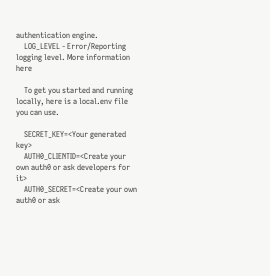authentication engine.
    LOG_LEVEL - Error/Reporting logging level. More information here

    To get you started and running locally, here is a local.env file you can use.

    SECRET_KEY=<Your generated key>
    AUTH0_CLIENTID=<Create your own auth0 or ask developers for it>
    AUTH0_SECRET=<Create your own auth0 or ask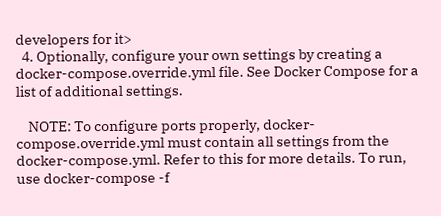developers for it>
  4. Optionally, configure your own settings by creating a docker-compose.override.yml file. See Docker Compose for a list of additional settings.

    NOTE: To configure ports properly, docker-compose.override.yml must contain all settings from the docker-compose.yml. Refer to this for more details. To run, use docker-compose -f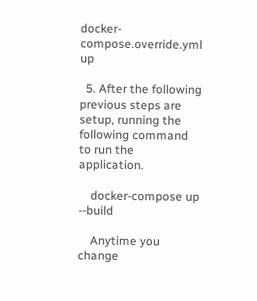docker-compose.override.yml up

  5. After the following previous steps are setup, running the following command to run the application.

    docker-compose up --build

    Anytime you change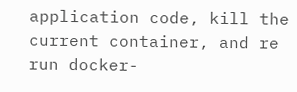application code, kill the current container, and re run docker-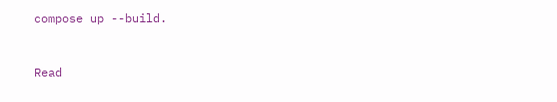compose up --build.


Read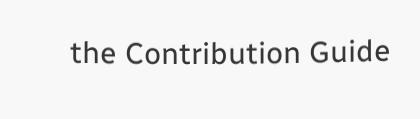the Contribution Guide